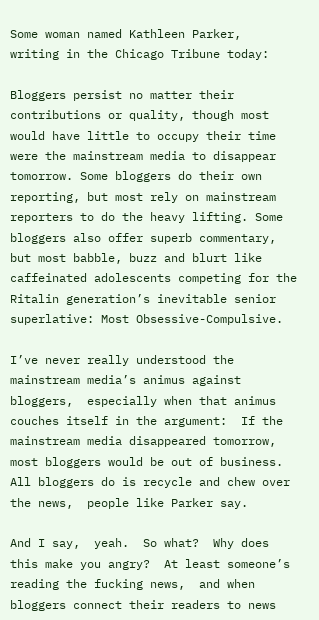Some woman named Kathleen Parker,  writing in the Chicago Tribune today:

Bloggers persist no matter their contributions or quality, though most would have little to occupy their time were the mainstream media to disappear tomorrow. Some bloggers do their own reporting, but most rely on mainstream reporters to do the heavy lifting. Some bloggers also offer superb commentary, but most babble, buzz and blurt like caffeinated adolescents competing for the Ritalin generation’s inevitable senior superlative: Most Obsessive-Compulsive.

I’ve never really understood the mainstream media’s animus against bloggers,  especially when that animus couches itself in the argument:  If the mainstream media disappeared tomorrow,  most bloggers would be out of business.  All bloggers do is recycle and chew over the news,  people like Parker say.

And I say,  yeah.  So what?  Why does this make you angry?  At least someone’s reading the fucking news,  and when bloggers connect their readers to news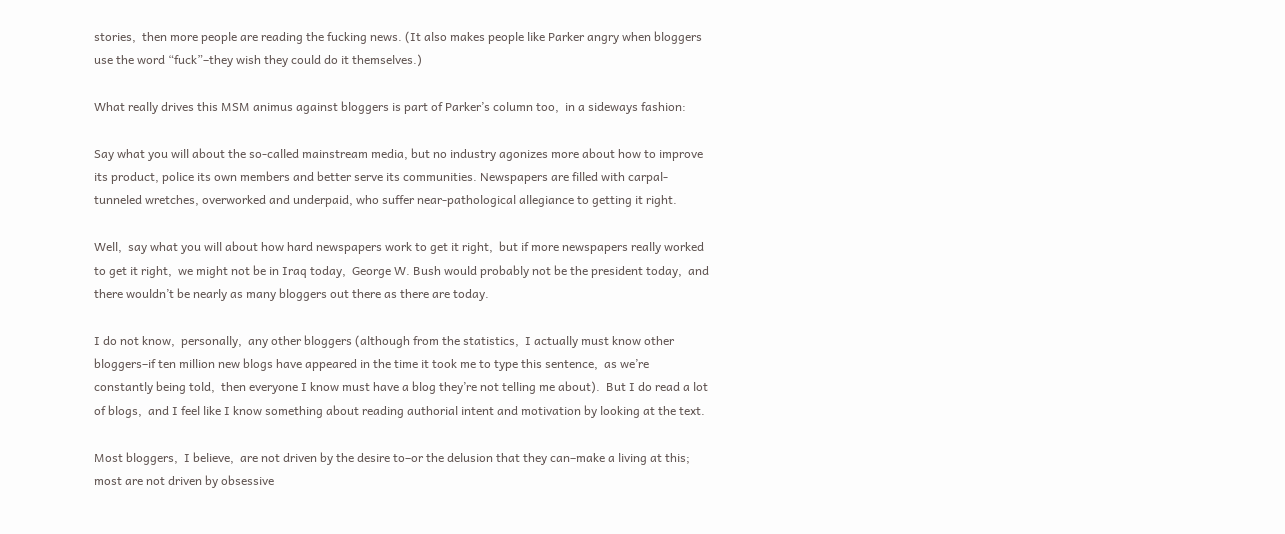stories,  then more people are reading the fucking news. (It also makes people like Parker angry when bloggers use the word “fuck”–they wish they could do it themselves.)

What really drives this MSM animus against bloggers is part of Parker’s column too,  in a sideways fashion:

Say what you will about the so-called mainstream media, but no industry agonizes more about how to improve its product, police its own members and better serve its communities. Newspapers are filled with carpal-tunneled wretches, overworked and underpaid, who suffer near-pathological allegiance to getting it right.

Well,  say what you will about how hard newspapers work to get it right,  but if more newspapers really worked to get it right,  we might not be in Iraq today,  George W. Bush would probably not be the president today,  and there wouldn’t be nearly as many bloggers out there as there are today.

I do not know,  personally,  any other bloggers (although from the statistics,  I actually must know other bloggers–if ten million new blogs have appeared in the time it took me to type this sentence,  as we’re constantly being told,  then everyone I know must have a blog they’re not telling me about).  But I do read a lot of blogs,  and I feel like I know something about reading authorial intent and motivation by looking at the text.

Most bloggers,  I believe,  are not driven by the desire to–or the delusion that they can–make a living at this;  most are not driven by obsessive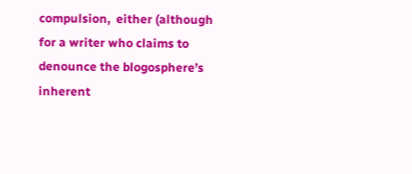compulsion,  either (although for a writer who claims to denounce the blogosphere’s inherent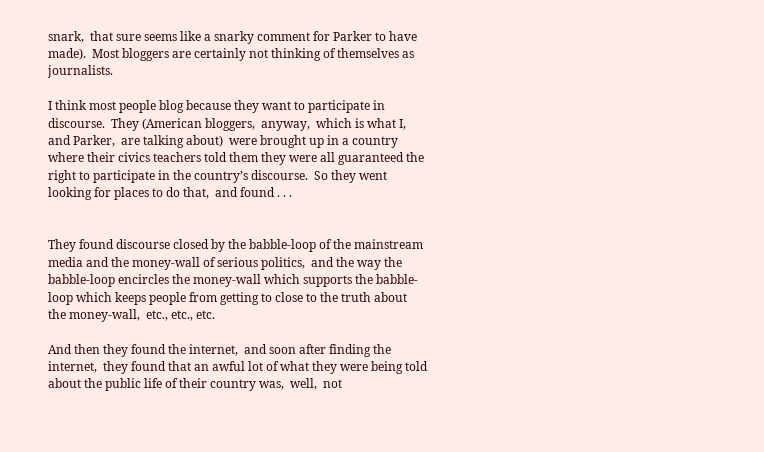snark,  that sure seems like a snarky comment for Parker to have made).  Most bloggers are certainly not thinking of themselves as journalists.

I think most people blog because they want to participate in discourse.  They (American bloggers,  anyway,  which is what I,  and Parker,  are talking about)  were brought up in a country where their civics teachers told them they were all guaranteed the right to participate in the country’s discourse.  So they went looking for places to do that,  and found . . .


They found discourse closed by the babble-loop of the mainstream media and the money-wall of serious politics,  and the way the babble-loop encircles the money-wall which supports the babble-loop which keeps people from getting to close to the truth about the money-wall,  etc., etc., etc.

And then they found the internet,  and soon after finding the internet,  they found that an awful lot of what they were being told about the public life of their country was,  well,  not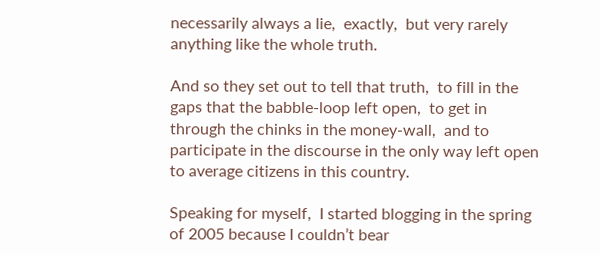necessarily always a lie,  exactly,  but very rarely anything like the whole truth.

And so they set out to tell that truth,  to fill in the gaps that the babble-loop left open,  to get in through the chinks in the money-wall,  and to participate in the discourse in the only way left open to average citizens in this country.

Speaking for myself,  I started blogging in the spring of 2005 because I couldn’t bear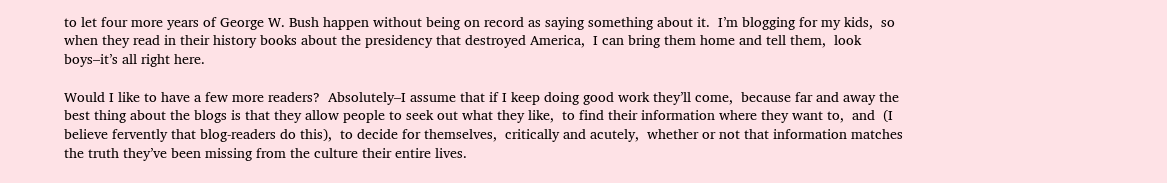to let four more years of George W. Bush happen without being on record as saying something about it.  I’m blogging for my kids,  so when they read in their history books about the presidency that destroyed America,  I can bring them home and tell them,  look boys–it’s all right here.

Would I like to have a few more readers?  Absolutely–I assume that if I keep doing good work they’ll come,  because far and away the best thing about the blogs is that they allow people to seek out what they like,  to find their information where they want to,  and  (I believe fervently that blog-readers do this),  to decide for themselves,  critically and acutely,  whether or not that information matches the truth they’ve been missing from the culture their entire lives.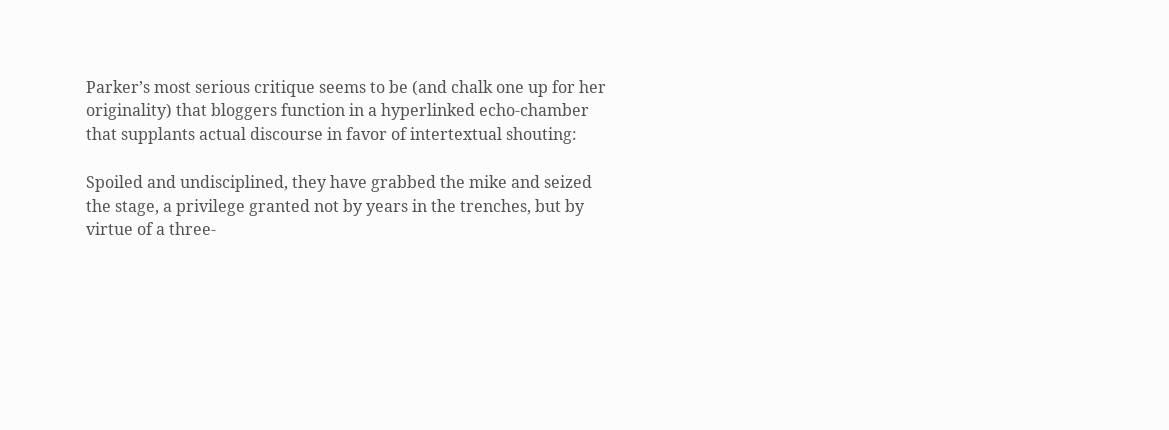Parker’s most serious critique seems to be (and chalk one up for her originality) that bloggers function in a hyperlinked echo-chamber that supplants actual discourse in favor of intertextual shouting:

Spoiled and undisciplined, they have grabbed the mike and seized the stage, a privilege granted not by years in the trenches, but by virtue of a three-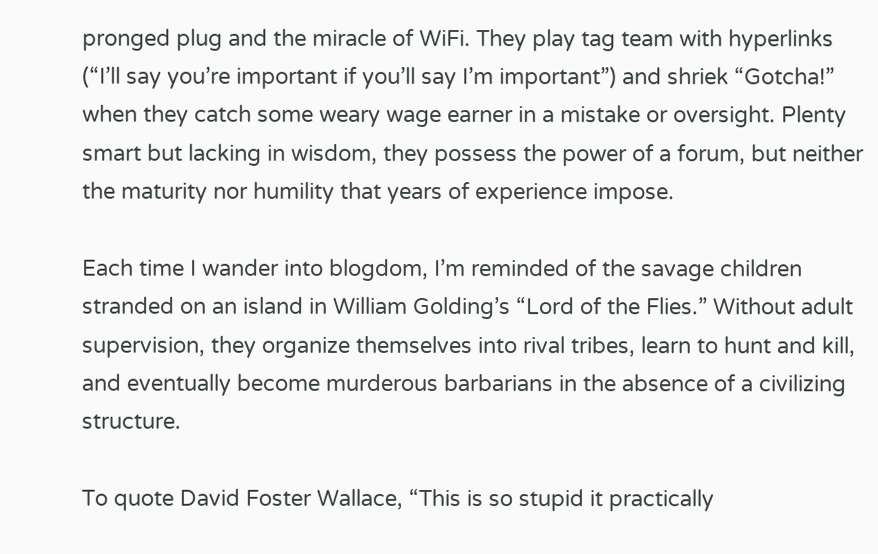pronged plug and the miracle of WiFi. They play tag team with hyperlinks (“I’ll say you’re important if you’ll say I’m important”) and shriek “Gotcha!” when they catch some weary wage earner in a mistake or oversight. Plenty smart but lacking in wisdom, they possess the power of a forum, but neither the maturity nor humility that years of experience impose.

Each time I wander into blogdom, I’m reminded of the savage children stranded on an island in William Golding’s “Lord of the Flies.” Without adult supervision, they organize themselves into rival tribes, learn to hunt and kill, and eventually become murderous barbarians in the absence of a civilizing structure.

To quote David Foster Wallace, “This is so stupid it practically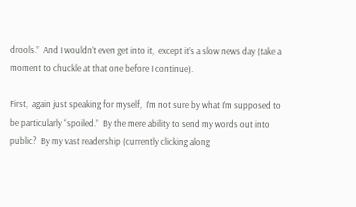drools.”  And I wouldn’t even get into it,  except it’s a slow news day (take a moment to chuckle at that one before I continue).

First,  again just speaking for myself,  I’m not sure by what I’m supposed to be particularly “spoiled.”  By the mere ability to send my words out into public?  By my vast readership (currently clicking along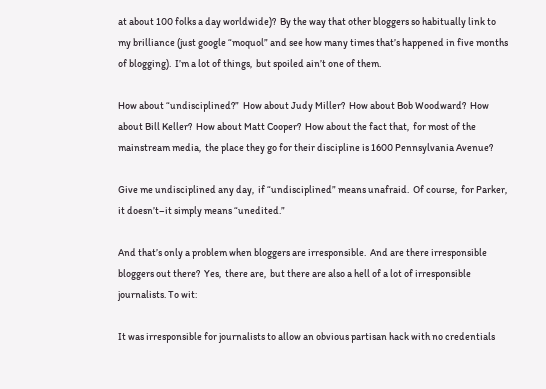at about 100 folks a day worldwide)?  By the way that other bloggers so habitually link to my brilliance (just google “moquol” and see how many times that’s happened in five months of blogging).  I’m a lot of things,  but spoiled ain’t one of them.

How about “undisciplined?”  How about Judy Miller?  How about Bob Woodward?  How about Bill Keller?  How about Matt Cooper?  How about the fact that,  for most of the mainstream media,  the place they go for their discipline is 1600 Pennsylvania Avenue?

Give me undisciplined any day,  if “undisciplined” means unafraid.  Of course,  for Parker,  it doesn’t–it simply means “unedited.”

And that’s only a problem when bloggers are irresponsible.  And are there irresponsible bloggers out there?  Yes,  there are,  but there are also a hell of a lot of irresponsible journalists. To wit:

It was irresponsible for journalists to allow an obvious partisan hack with no credentials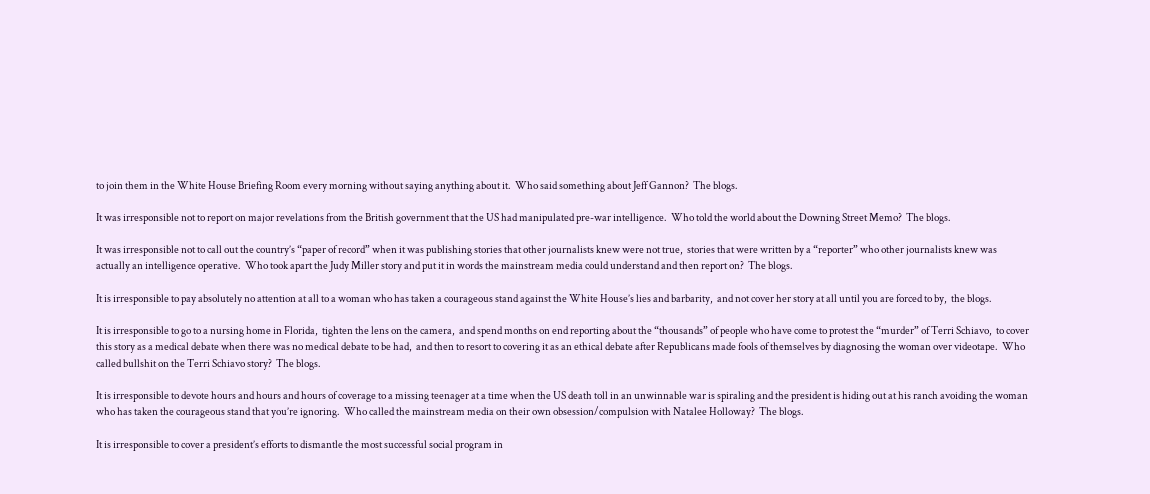to join them in the White House Briefing Room every morning without saying anything about it.  Who said something about Jeff Gannon?  The blogs.

It was irresponsible not to report on major revelations from the British government that the US had manipulated pre-war intelligence.  Who told the world about the Downing Street Memo?  The blogs.

It was irresponsible not to call out the country’s “paper of record” when it was publishing stories that other journalists knew were not true,  stories that were written by a “reporter” who other journalists knew was actually an intelligence operative.  Who took apart the Judy Miller story and put it in words the mainstream media could understand and then report on?  The blogs.

It is irresponsible to pay absolutely no attention at all to a woman who has taken a courageous stand against the White House’s lies and barbarity,  and not cover her story at all until you are forced to by,  the blogs.

It is irresponsible to go to a nursing home in Florida,  tighten the lens on the camera,  and spend months on end reporting about the “thousands” of people who have come to protest the “murder” of Terri Schiavo,  to cover this story as a medical debate when there was no medical debate to be had,  and then to resort to covering it as an ethical debate after Republicans made fools of themselves by diagnosing the woman over videotape.  Who called bullshit on the Terri Schiavo story?  The blogs.

It is irresponsible to devote hours and hours and hours of coverage to a missing teenager at a time when the US death toll in an unwinnable war is spiraling and the president is hiding out at his ranch avoiding the woman who has taken the courageous stand that you’re ignoring.  Who called the mainstream media on their own obsession/compulsion with Natalee Holloway?  The blogs.

It is irresponsible to cover a president’s efforts to dismantle the most successful social program in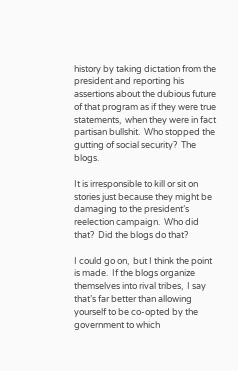history by taking dictation from the president and reporting his assertions about the dubious future of that program as if they were true statements,  when they were in fact partisan bullshit.  Who stopped the gutting of social security?  The blogs.

It is irresponsible to kill or sit on stories just because they might be damaging to the president’s reelection campaign.  Who did that?  Did the blogs do that?

I could go on,  but I think the point is made.  If the blogs organize themselves into rival tribes,  I say that’s far better than allowing yourself to be co-opted by the government to which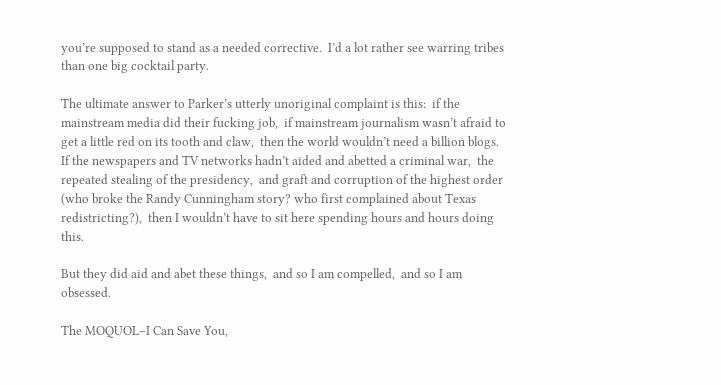you’re supposed to stand as a needed corrective.  I’d a lot rather see warring tribes than one big cocktail party.

The ultimate answer to Parker’s utterly unoriginal complaint is this:  if the mainstream media did their fucking job,  if mainstream journalism wasn’t afraid to get a little red on its tooth and claw,  then the world wouldn’t need a billion blogs.  If the newspapers and TV networks hadn’t aided and abetted a criminal war,  the repeated stealing of the presidency,  and graft and corruption of the highest order (who broke the Randy Cunningham story? who first complained about Texas redistricting?),  then I wouldn’t have to sit here spending hours and hours doing this.

But they did aid and abet these things,  and so I am compelled,  and so I am obsessed.

The MOQUOL–I Can Save You,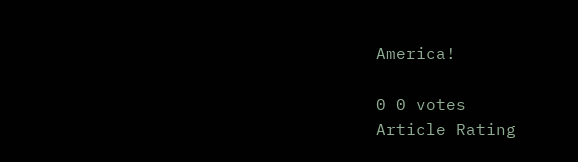America!

0 0 votes
Article Rating